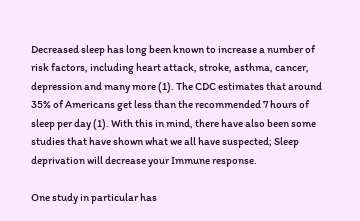Decreased sleep has long been known to increase a number of risk factors, including heart attack, stroke, asthma, cancer, depression and many more (1). The CDC estimates that around 35% of Americans get less than the recommended 7 hours of sleep per day (1). With this in mind, there have also been some studies that have shown what we all have suspected; Sleep deprivation will decrease your Immune response.

One study in particular has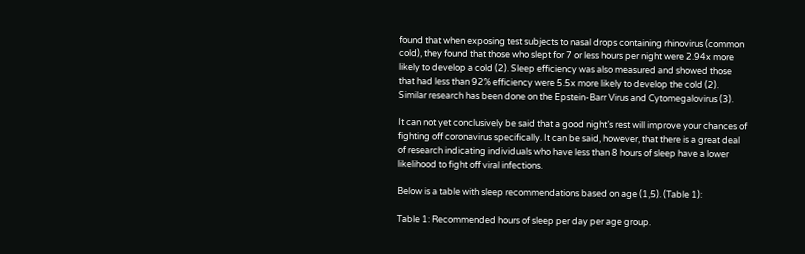found that when exposing test subjects to nasal drops containing rhinovirus (common cold), they found that those who slept for 7 or less hours per night were 2.94x more likely to develop a cold (2). Sleep efficiency was also measured and showed those that had less than 92% efficiency were 5.5x more likely to develop the cold (2). Similar research has been done on the Epstein-Barr Virus and Cytomegalovirus (3).

It can not yet conclusively be said that a good night’s rest will improve your chances of fighting off coronavirus specifically. It can be said, however, that there is a great deal of research indicating individuals who have less than 8 hours of sleep have a lower likelihood to fight off viral infections.

Below is a table with sleep recommendations based on age (1,5). (Table 1):

Table 1: Recommended hours of sleep per day per age group.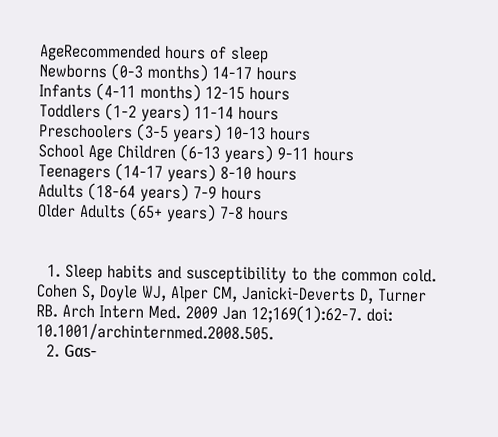AgeRecommended hours of sleep
Newborns (0-3 months) 14-17 hours
Infants (4-11 months) 12-15 hours
Toddlers (1-2 years) 11-14 hours
Preschoolers (3-5 years) 10-13 hours
School Age Children (6-13 years) 9-11 hours
Teenagers (14-17 years) 8-10 hours
Adults (18-64 years) 7-9 hours
Older Adults (65+ years) 7-8 hours


  1. Sleep habits and susceptibility to the common cold. Cohen S, Doyle WJ, Alper CM, Janicki-Deverts D, Turner RB. Arch Intern Med. 2009 Jan 12;169(1):62-7. doi: 10.1001/archinternmed.2008.505.
  2. Gαs-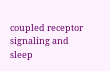coupled receptor signaling and sleep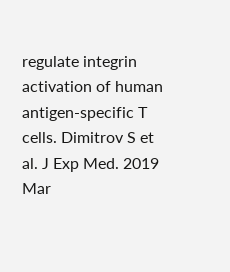regulate integrin activation of human antigen-specific T cells. Dimitrov S et al. J Exp Med. 2019 Mar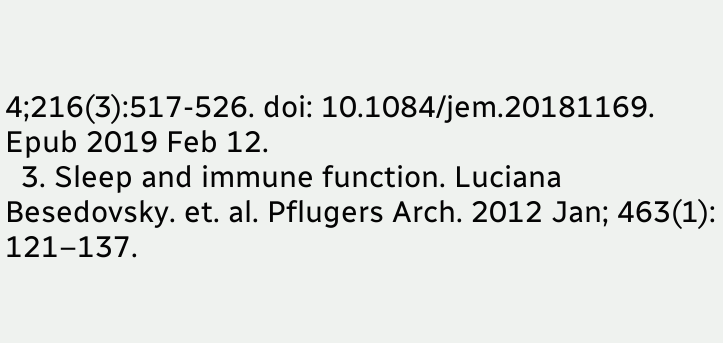4;216(3):517-526. doi: 10.1084/jem.20181169. Epub 2019 Feb 12.
  3. Sleep and immune function. Luciana Besedovsky. et. al. Pflugers Arch. 2012 Jan; 463(1): 121–137.